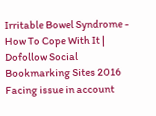Irritable Bowel Syndrome - How To Cope With It | Dofollow Social Bookmarking Sites 2016
Facing issue in account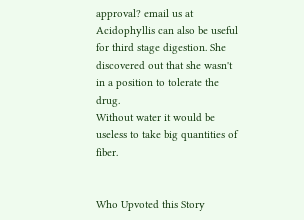approval? email us at
Acidophyllis can also be useful for third stage digestion. She discovered out that she wasn't in a position to tolerate the drug.
Without water it would be useless to take big quantities of fiber.


Who Upvoted this Story